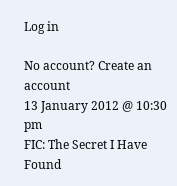Log in

No account? Create an account
13 January 2012 @ 10:30 pm
FIC: The Secret I Have Found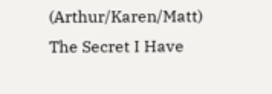(Arthur/Karen/Matt)
The Secret I Have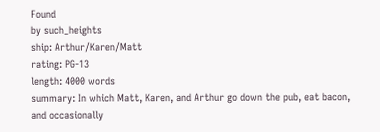Found
by such_heights
ship: Arthur/Karen/Matt
rating: PG-13
length: 4000 words
summary: In which Matt, Karen, and Arthur go down the pub, eat bacon, and occasionally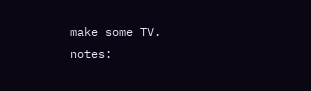make some TV.
notes: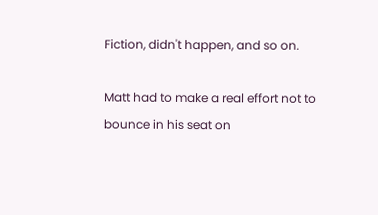Fiction, didn't happen, and so on.

Matt had to make a real effort not to bounce in his seat on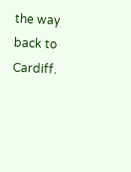the way back to Cardiff.